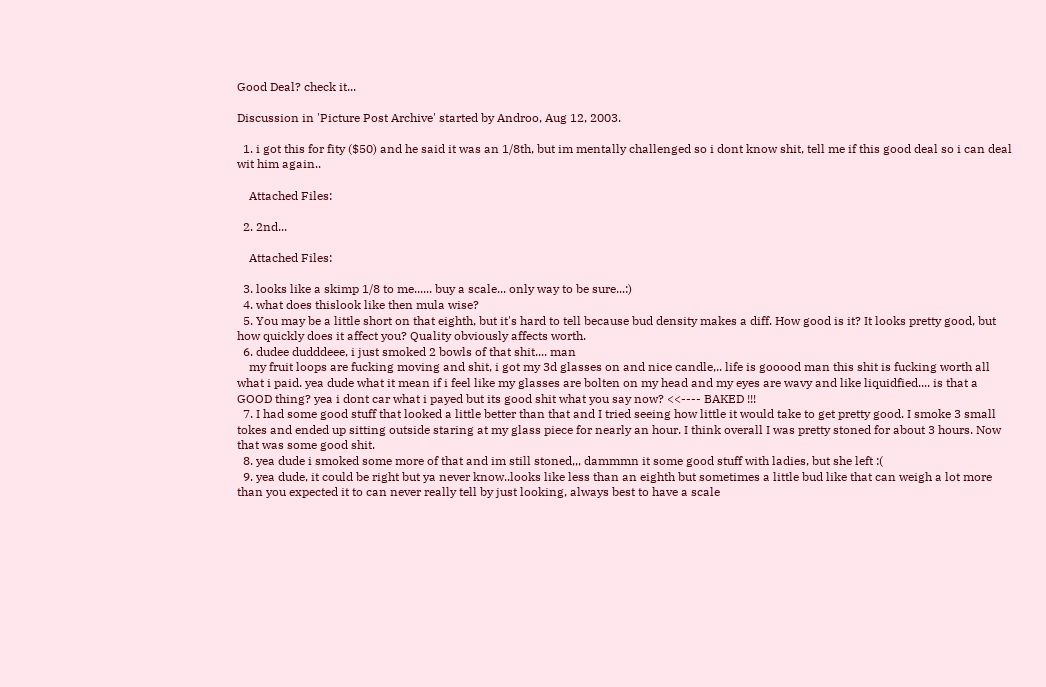Good Deal? check it...

Discussion in 'Picture Post Archive' started by Androo, Aug 12, 2003.

  1. i got this for fity ($50) and he said it was an 1/8th, but im mentally challenged so i dont know shit, tell me if this good deal so i can deal wit him again..

    Attached Files:

  2. 2nd...

    Attached Files:

  3. looks like a skimp 1/8 to me...... buy a scale... only way to be sure...:)
  4. what does thislook like then mula wise?
  5. You may be a little short on that eighth, but it's hard to tell because bud density makes a diff. How good is it? It looks pretty good, but how quickly does it affect you? Quality obviously affects worth.
  6. dudee dudddeee, i just smoked 2 bowls of that shit.... man
    my fruit loops are fucking moving and shit, i got my 3d glasses on and nice candle,.. life is gooood man this shit is fucking worth all what i paid. yea dude what it mean if i feel like my glasses are bolten on my head and my eyes are wavy and like liquidfied.... is that a GOOD thing? yea i dont car what i payed but its good shit what you say now? <<---- BAKED !!!
  7. I had some good stuff that looked a little better than that and I tried seeing how little it would take to get pretty good. I smoke 3 small tokes and ended up sitting outside staring at my glass piece for nearly an hour. I think overall I was pretty stoned for about 3 hours. Now that was some good shit.
  8. yea dude i smoked some more of that and im still stoned,,, dammmn it some good stuff with ladies, but she left :(
  9. yea dude, it could be right but ya never know..looks like less than an eighth but sometimes a little bud like that can weigh a lot more than you expected it to can never really tell by just looking, always best to have a scale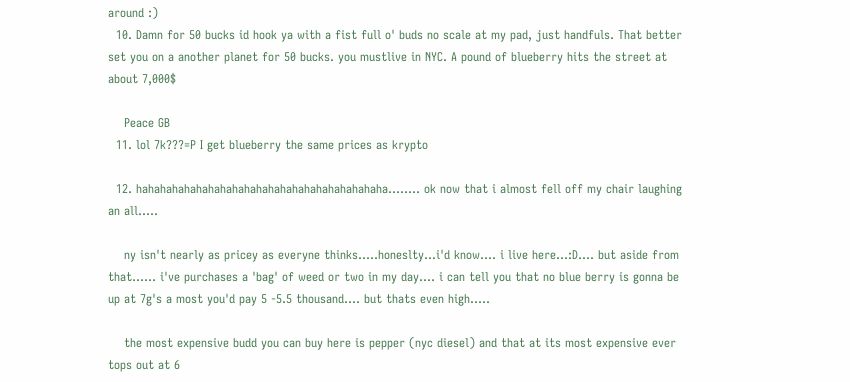around :)
  10. Damn for 50 bucks id hook ya with a fist full o' buds no scale at my pad, just handfuls. That better set you on a another planet for 50 bucks. you mustlive in NYC. A pound of blueberry hits the street at about 7,000$

    Peace GB
  11. lol 7k???=P I get blueberry the same prices as krypto

  12. hahahahahahahahahahahahahahahahahahahahaha........ ok now that i almost fell off my chair laughing an all.....

    ny isn't nearly as pricey as everyne thinks.....honeslty...i'd know.... i live here...:D.... but aside from that...... i've purchases a 'bag' of weed or two in my day.... i can tell you that no blue berry is gonna be up at 7g's a most you'd pay 5 -5.5 thousand.... but thats even high.....

    the most expensive budd you can buy here is pepper (nyc diesel) and that at its most expensive ever tops out at 6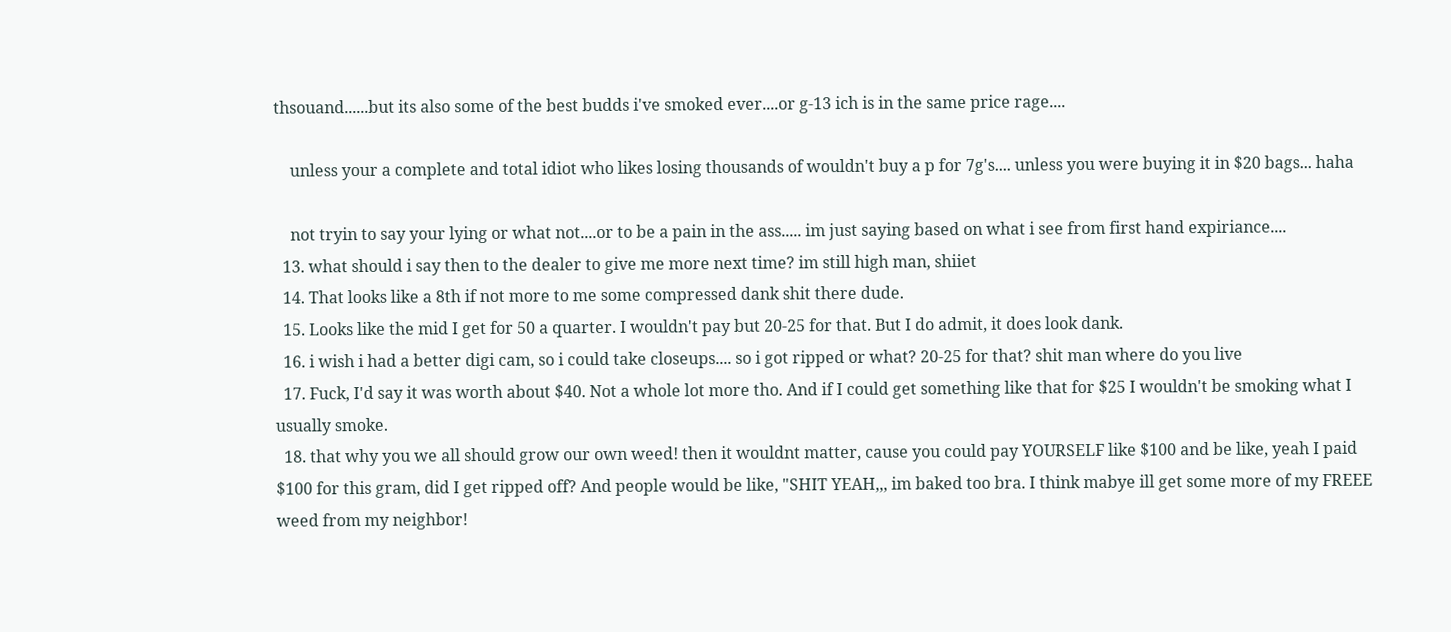thsouand......but its also some of the best budds i've smoked ever....or g-13 ich is in the same price rage....

    unless your a complete and total idiot who likes losing thousands of wouldn't buy a p for 7g's.... unless you were buying it in $20 bags... haha

    not tryin to say your lying or what not....or to be a pain in the ass..... im just saying based on what i see from first hand expiriance....
  13. what should i say then to the dealer to give me more next time? im still high man, shiiet
  14. That looks like a 8th if not more to me some compressed dank shit there dude.
  15. Looks like the mid I get for 50 a quarter. I wouldn't pay but 20-25 for that. But I do admit, it does look dank.
  16. i wish i had a better digi cam, so i could take closeups.... so i got ripped or what? 20-25 for that? shit man where do you live
  17. Fuck, I'd say it was worth about $40. Not a whole lot more tho. And if I could get something like that for $25 I wouldn't be smoking what I usually smoke.
  18. that why you we all should grow our own weed! then it wouldnt matter, cause you could pay YOURSELF like $100 and be like, yeah I paid $100 for this gram, did I get ripped off? And people would be like, "SHIT YEAH,,, im baked too bra. I think mabye ill get some more of my FREEE weed from my neighbor!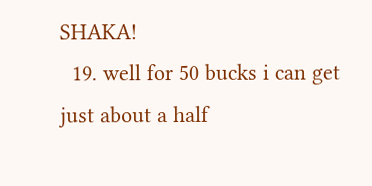SHAKA!
  19. well for 50 bucks i can get just about a half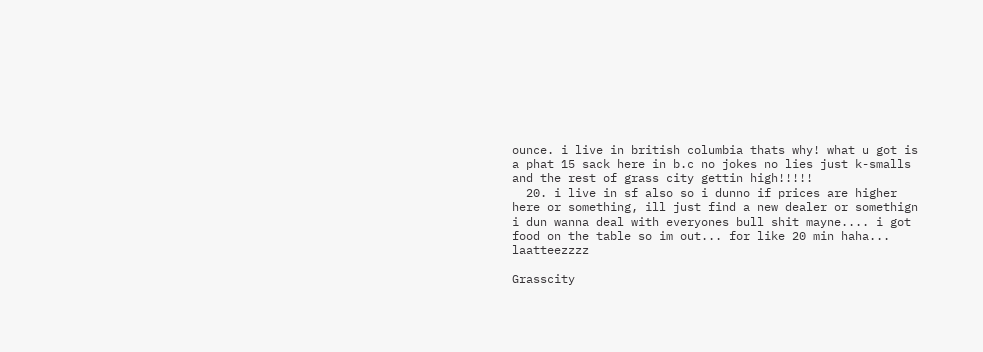ounce. i live in british columbia thats why! what u got is a phat 15 sack here in b.c no jokes no lies just k-smalls and the rest of grass city gettin high!!!!!
  20. i live in sf also so i dunno if prices are higher here or something, ill just find a new dealer or somethign i dun wanna deal with everyones bull shit mayne.... i got food on the table so im out... for like 20 min haha... laatteezzzz

Grasscity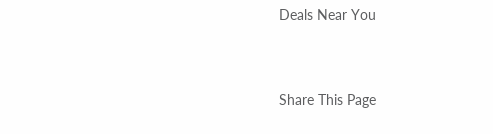Deals Near You


Share This Page